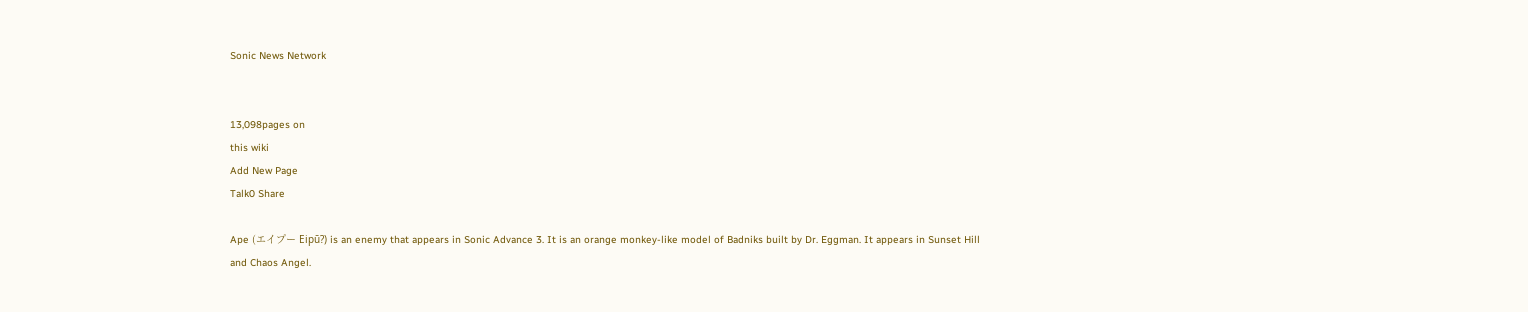Sonic News Network


13,098pages on
this wiki
Add New Page
Talk0 Share

Ape (エイプー Eipū?) is an enemy that appears in Sonic Advance 3. It is an orange monkey-like model of Badniks built by Dr. Eggman. It appears in Sunset Hill and Chaos Angel.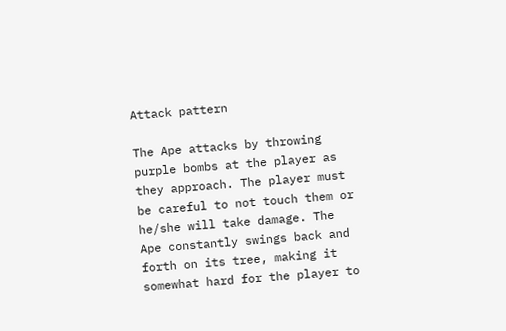Attack pattern

The Ape attacks by throwing purple bombs at the player as they approach. The player must be careful to not touch them or he/she will take damage. The Ape constantly swings back and forth on its tree, making it somewhat hard for the player to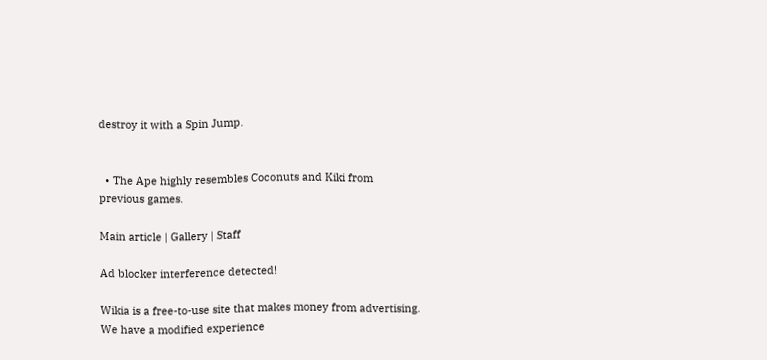destroy it with a Spin Jump.


  • The Ape highly resembles Coconuts and Kiki from previous games.

Main article | Gallery | Staff

Ad blocker interference detected!

Wikia is a free-to-use site that makes money from advertising. We have a modified experience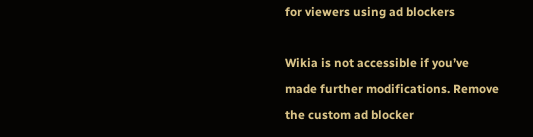for viewers using ad blockers

Wikia is not accessible if you’ve made further modifications. Remove the custom ad blocker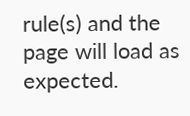rule(s) and the page will load as expected.